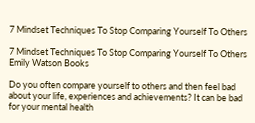7 Mindset Techniques To Stop Comparing Yourself To Others

7 Mindset Techniques To Stop Comparing Yourself To Others Emily Watson Books

Do you often compare yourself to others and then feel bad about your life, experiences and achievements? It can be bad for your mental health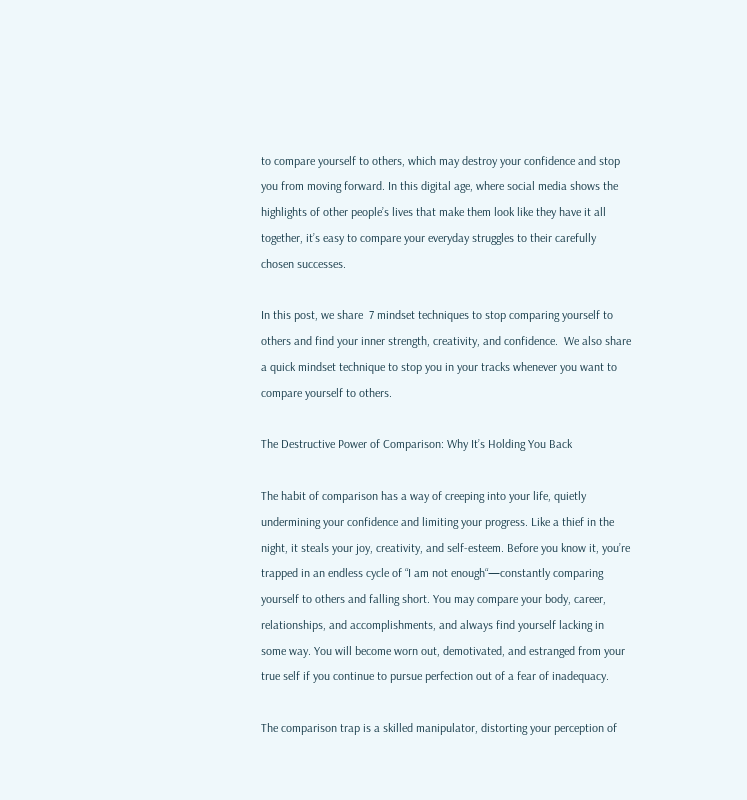to compare yourself to others, which may destroy your confidence and stop you from moving forward. In this digital age, where social media shows the highlights of other people’s lives that make them look like they have it all together, it’s easy to compare your everyday struggles to their carefully chosen successes.

In this post, we share  7 mindset techniques to stop comparing yourself to others and find your inner strength, creativity, and confidence.  We also share a quick mindset technique to stop you in your tracks whenever you want to compare yourself to others.

The Destructive Power of Comparison: Why It’s Holding You Back

The habit of comparison has a way of creeping into your life, quietly undermining your confidence and limiting your progress. Like a thief in the night, it steals your joy, creativity, and self-esteem. Before you know it, you’re trapped in an endless cycle of “I am not enough“—constantly comparing yourself to others and falling short. You may compare your body, career, relationships, and accomplishments, and always find yourself lacking in some way. You will become worn out, demotivated, and estranged from your true self if you continue to pursue perfection out of a fear of inadequacy.

The comparison trap is a skilled manipulator, distorting your perception of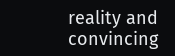reality and convincing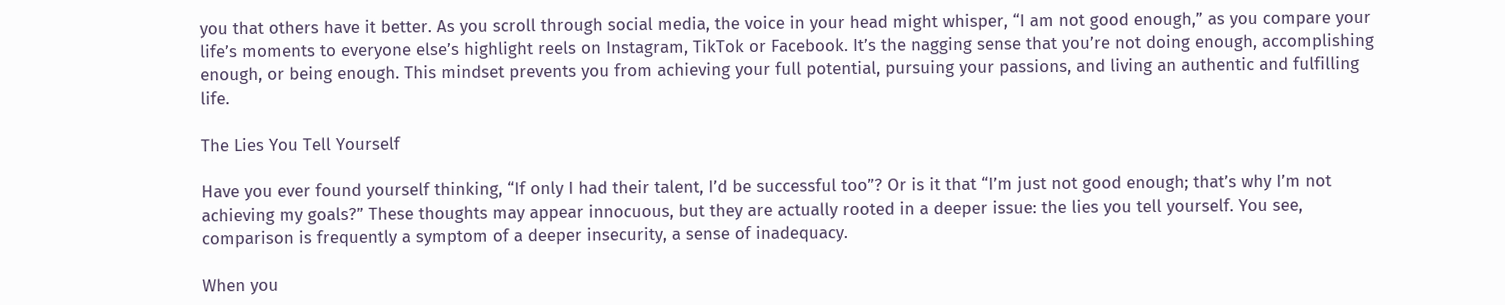you that others have it better. As you scroll through social media, the voice in your head might whisper, “I am not good enough,” as you compare your life’s moments to everyone else’s highlight reels on Instagram, TikTok or Facebook. It’s the nagging sense that you’re not doing enough, accomplishing enough, or being enough. This mindset prevents you from achieving your full potential, pursuing your passions, and living an authentic and fulfilling life.

The Lies You Tell Yourself

Have you ever found yourself thinking, “If only I had their talent, I’d be successful too”? Or is it that “I’m just not good enough; that’s why I’m not achieving my goals?” These thoughts may appear innocuous, but they are actually rooted in a deeper issue: the lies you tell yourself. You see, comparison is frequently a symptom of a deeper insecurity, a sense of inadequacy.

When you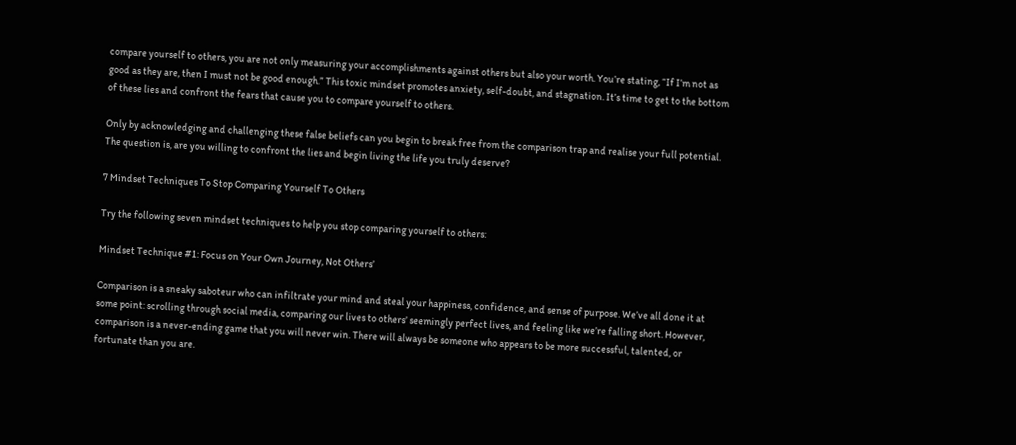compare yourself to others, you are not only measuring your accomplishments against others but also your worth. You’re stating, “If I’m not as good as they are, then I must not be good enough.” This toxic mindset promotes anxiety, self-doubt, and stagnation. It’s time to get to the bottom of these lies and confront the fears that cause you to compare yourself to others.

Only by acknowledging and challenging these false beliefs can you begin to break free from the comparison trap and realise your full potential. The question is, are you willing to confront the lies and begin living the life you truly deserve?

7 Mindset Techniques To Stop Comparing Yourself To Others

Try the following seven mindset techniques to help you stop comparing yourself to others:

Mindset Technique #1: Focus on Your Own Journey, Not Others’

Comparison is a sneaky saboteur who can infiltrate your mind and steal your happiness, confidence, and sense of purpose. We’ve all done it at some point: scrolling through social media, comparing our lives to others’ seemingly perfect lives, and feeling like we’re falling short. However, comparison is a never-ending game that you will never win. There will always be someone who appears to be more successful, talented, or fortunate than you are.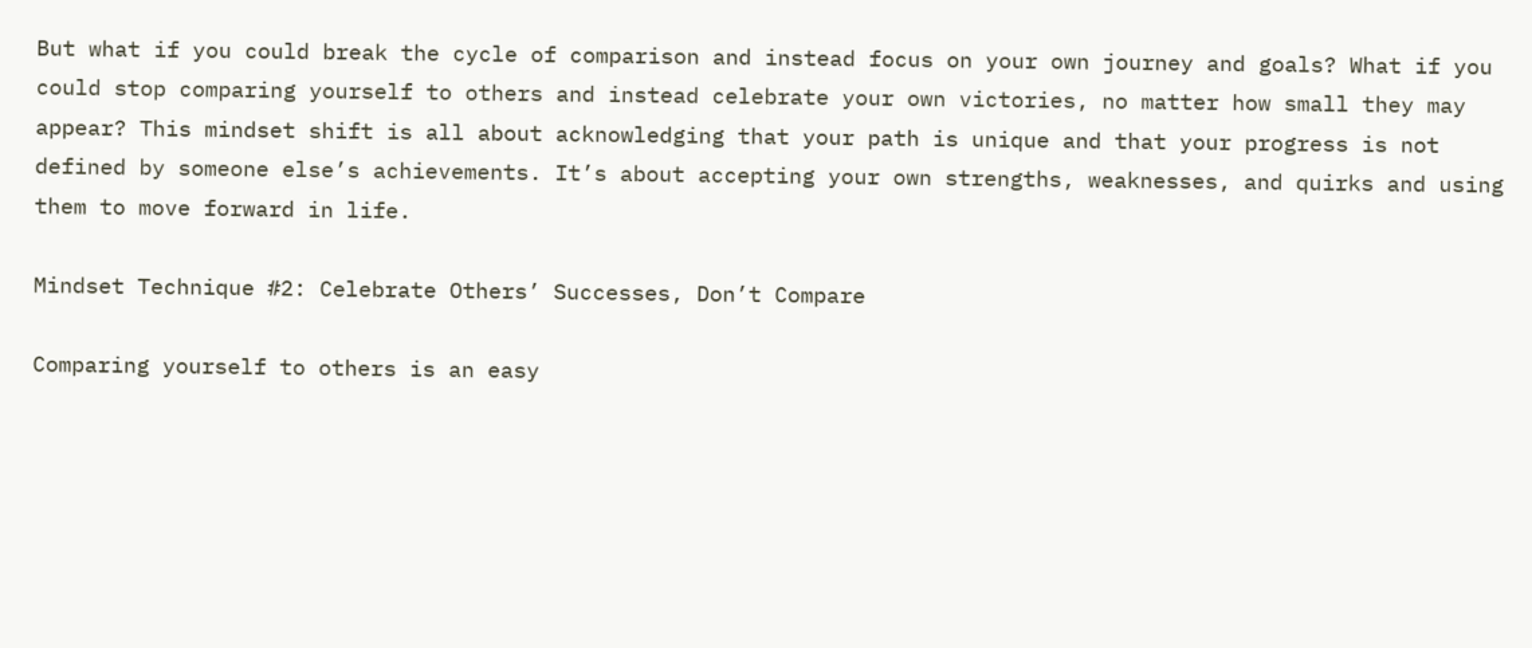But what if you could break the cycle of comparison and instead focus on your own journey and goals? What if you could stop comparing yourself to others and instead celebrate your own victories, no matter how small they may appear? This mindset shift is all about acknowledging that your path is unique and that your progress is not defined by someone else’s achievements. It’s about accepting your own strengths, weaknesses, and quirks and using them to move forward in life.

Mindset Technique #2: Celebrate Others’ Successes, Don’t Compare

Comparing yourself to others is an easy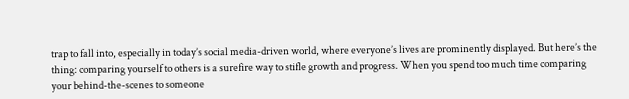trap to fall into, especially in today’s social media-driven world, where everyone’s lives are prominently displayed. But here’s the thing: comparing yourself to others is a surefire way to stifle growth and progress. When you spend too much time comparing your behind-the-scenes to someone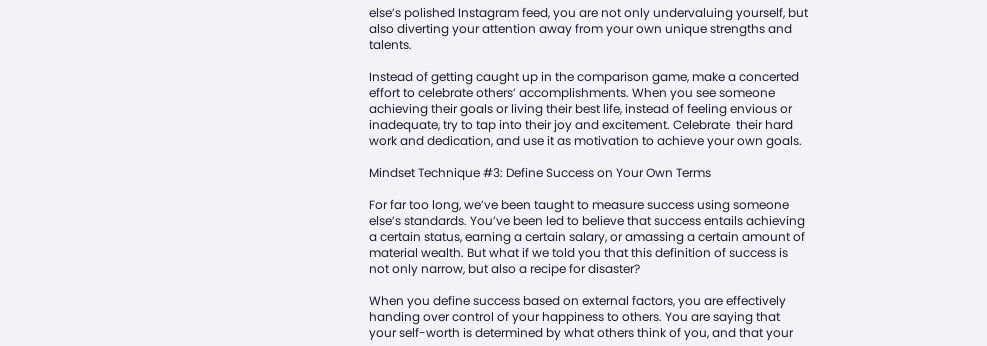else’s polished Instagram feed, you are not only undervaluing yourself, but also diverting your attention away from your own unique strengths and talents.

Instead of getting caught up in the comparison game, make a concerted effort to celebrate others’ accomplishments. When you see someone achieving their goals or living their best life, instead of feeling envious or inadequate, try to tap into their joy and excitement. Celebrate  their hard work and dedication, and use it as motivation to achieve your own goals.

Mindset Technique #3: Define Success on Your Own Terms

For far too long, we’ve been taught to measure success using someone else’s standards. You’ve been led to believe that success entails achieving a certain status, earning a certain salary, or amassing a certain amount of material wealth. But what if we told you that this definition of success is not only narrow, but also a recipe for disaster?

When you define success based on external factors, you are effectively handing over control of your happiness to others. You are saying that your self-worth is determined by what others think of you, and that your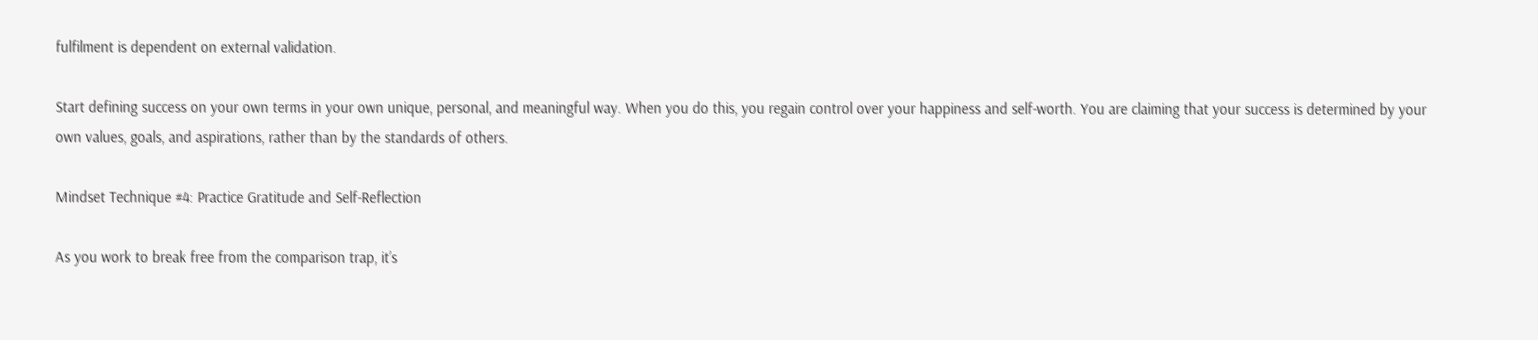fulfilment is dependent on external validation.

Start defining success on your own terms in your own unique, personal, and meaningful way. When you do this, you regain control over your happiness and self-worth. You are claiming that your success is determined by your own values, goals, and aspirations, rather than by the standards of others.

Mindset Technique #4: Practice Gratitude and Self-Reflection

As you work to break free from the comparison trap, it’s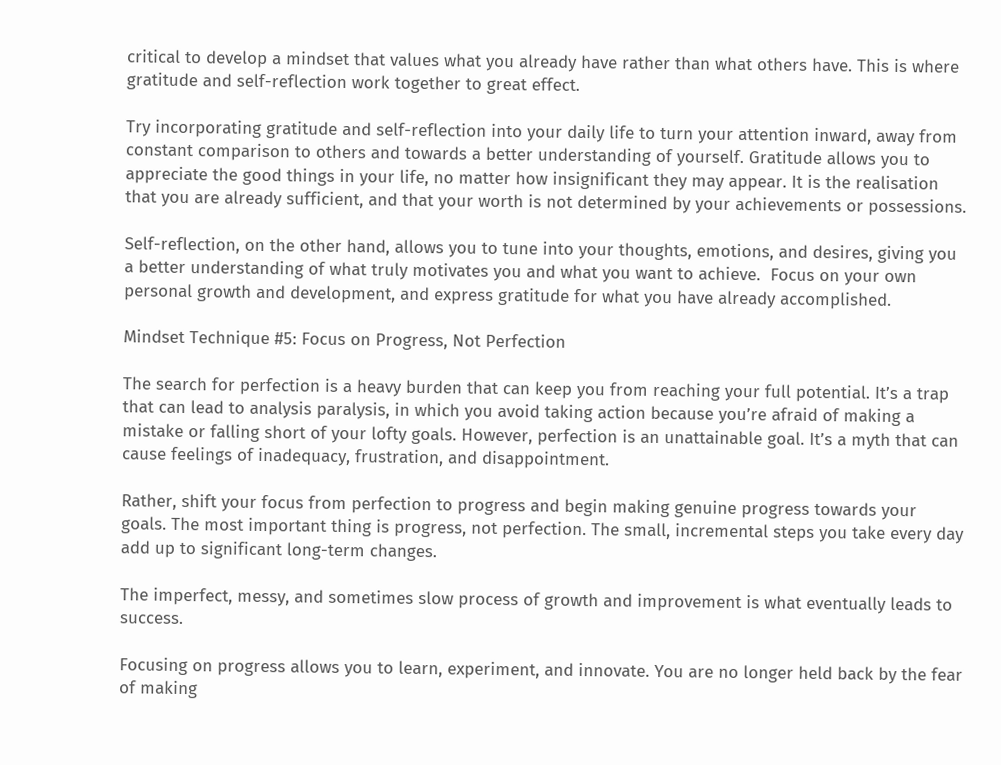critical to develop a mindset that values what you already have rather than what others have. This is where gratitude and self-reflection work together to great effect.

Try incorporating gratitude and self-reflection into your daily life to turn your attention inward, away from constant comparison to others and towards a better understanding of yourself. Gratitude allows you to appreciate the good things in your life, no matter how insignificant they may appear. It is the realisation that you are already sufficient, and that your worth is not determined by your achievements or possessions.

Self-reflection, on the other hand, allows you to tune into your thoughts, emotions, and desires, giving you a better understanding of what truly motivates you and what you want to achieve.  Focus on your own personal growth and development, and express gratitude for what you have already accomplished.

Mindset Technique #5: Focus on Progress, Not Perfection

The search for perfection is a heavy burden that can keep you from reaching your full potential. It’s a trap that can lead to analysis paralysis, in which you avoid taking action because you’re afraid of making a mistake or falling short of your lofty goals. However, perfection is an unattainable goal. It’s a myth that can cause feelings of inadequacy, frustration, and disappointment.

Rather, shift your focus from perfection to progress and begin making genuine progress towards your goals. The most important thing is progress, not perfection. The small, incremental steps you take every day add up to significant long-term changes.

The imperfect, messy, and sometimes slow process of growth and improvement is what eventually leads to success.

Focusing on progress allows you to learn, experiment, and innovate. You are no longer held back by the fear of making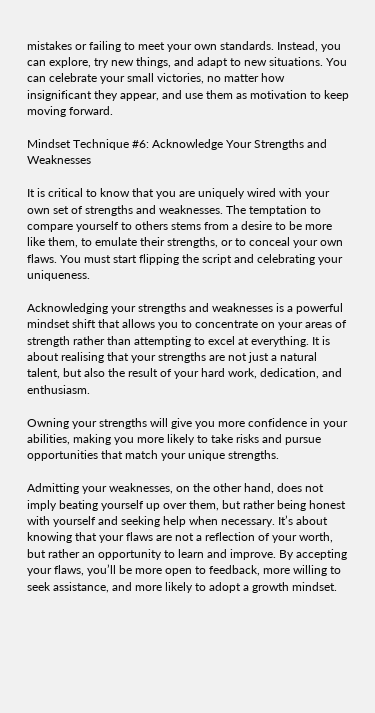mistakes or failing to meet your own standards. Instead, you can explore, try new things, and adapt to new situations. You can celebrate your small victories, no matter how insignificant they appear, and use them as motivation to keep moving forward.

Mindset Technique #6: Acknowledge Your Strengths and Weaknesses

It is critical to know that you are uniquely wired with your own set of strengths and weaknesses. The temptation to compare yourself to others stems from a desire to be more like them, to emulate their strengths, or to conceal your own flaws. You must start flipping the script and celebrating your uniqueness.

Acknowledging your strengths and weaknesses is a powerful mindset shift that allows you to concentrate on your areas of strength rather than attempting to excel at everything. It is about realising that your strengths are not just a natural talent, but also the result of your hard work, dedication, and enthusiasm.

Owning your strengths will give you more confidence in your abilities, making you more likely to take risks and pursue opportunities that match your unique strengths.

Admitting your weaknesses, on the other hand, does not imply beating yourself up over them, but rather being honest with yourself and seeking help when necessary. It’s about knowing that your flaws are not a reflection of your worth, but rather an opportunity to learn and improve. By accepting your flaws, you’ll be more open to feedback, more willing to seek assistance, and more likely to adopt a growth mindset.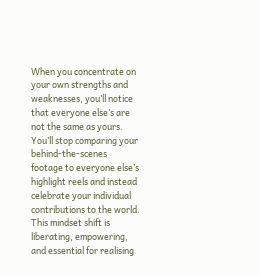When you concentrate on your own strengths and weaknesses, you’ll notice that everyone else’s are not the same as yours. You’ll stop comparing your behind-the-scenes footage to everyone else’s highlight reels and instead celebrate your individual contributions to the world. This mindset shift is liberating, empowering, and essential for realising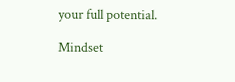your full potential.

Mindset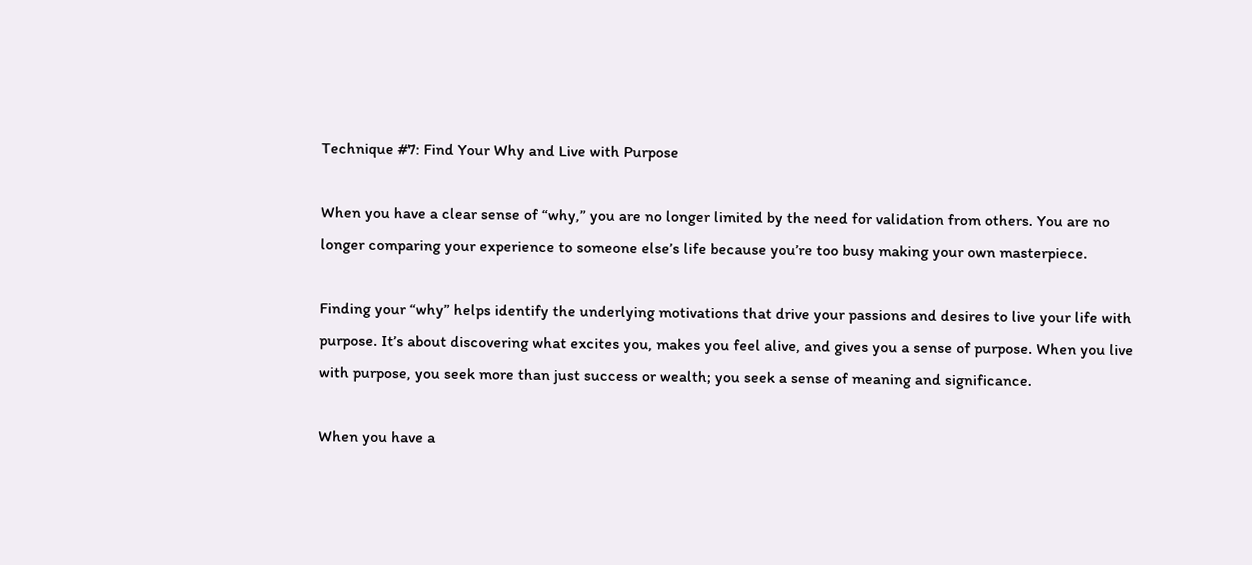Technique #7: Find Your Why and Live with Purpose

When you have a clear sense of “why,” you are no longer limited by the need for validation from others. You are no longer comparing your experience to someone else’s life because you’re too busy making your own masterpiece.

Finding your “why” helps identify the underlying motivations that drive your passions and desires to live your life with purpose. It’s about discovering what excites you, makes you feel alive, and gives you a sense of purpose. When you live with purpose, you seek more than just success or wealth; you seek a sense of meaning and significance.

When you have a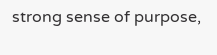strong sense of purpose,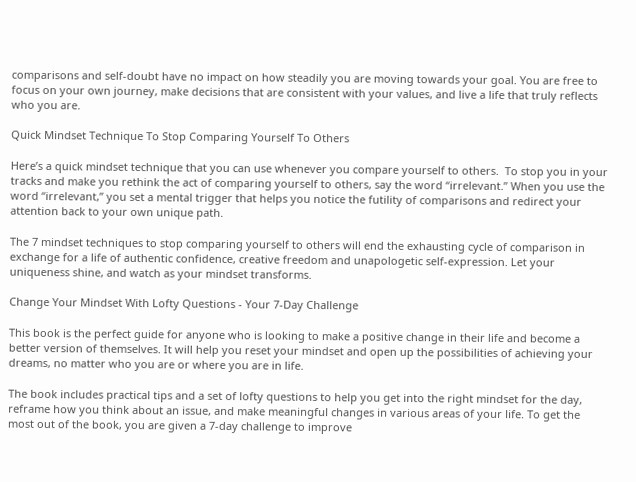comparisons and self-doubt have no impact on how steadily you are moving towards your goal. You are free to focus on your own journey, make decisions that are consistent with your values, and live a life that truly reflects who you are.

Quick Mindset Technique To Stop Comparing Yourself To Others

Here’s a quick mindset technique that you can use whenever you compare yourself to others.  To stop you in your tracks and make you rethink the act of comparing yourself to others, say the word “irrelevant.” When you use the word “irrelevant,” you set a mental trigger that helps you notice the futility of comparisons and redirect your attention back to your own unique path.

The 7 mindset techniques to stop comparing yourself to others will end the exhausting cycle of comparison in exchange for a life of authentic confidence, creative freedom and unapologetic self-expression. Let your uniqueness shine, and watch as your mindset transforms.

Change Your Mindset With Lofty Questions - Your 7-Day Challenge

This book is the perfect guide for anyone who is looking to make a positive change in their life and become a better version of themselves. It will help you reset your mindset and open up the possibilities of achieving your dreams, no matter who you are or where you are in life.

The book includes practical tips and a set of lofty questions to help you get into the right mindset for the day, reframe how you think about an issue, and make meaningful changes in various areas of your life. To get the most out of the book, you are given a 7-day challenge to improve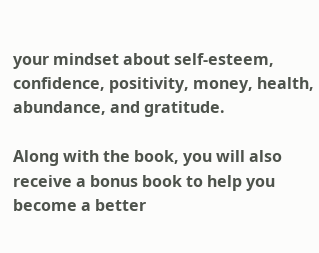your mindset about self-esteem, confidence, positivity, money, health, abundance, and gratitude.

Along with the book, you will also receive a bonus book to help you become a better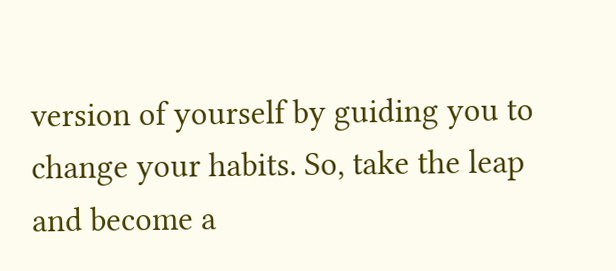version of yourself by guiding you to change your habits. So, take the leap and become a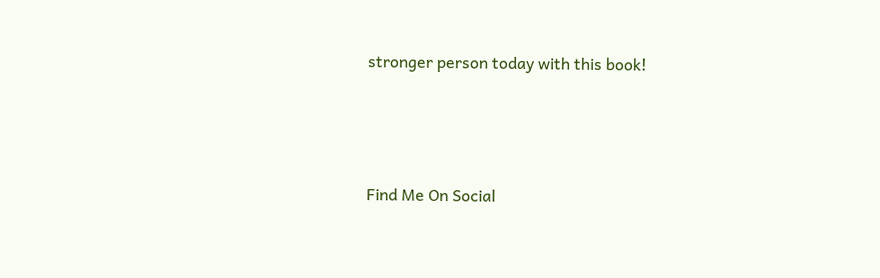stronger person today with this book!



Find Me On Social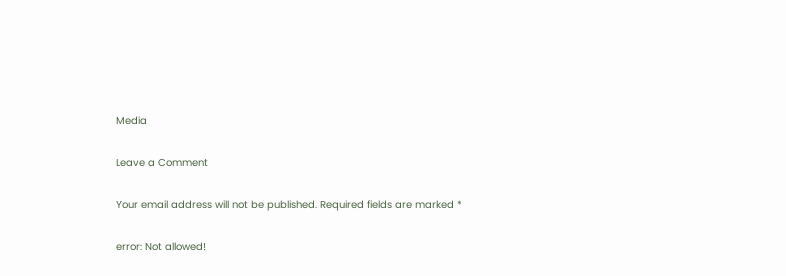Media

Leave a Comment

Your email address will not be published. Required fields are marked *

error: Not allowed!